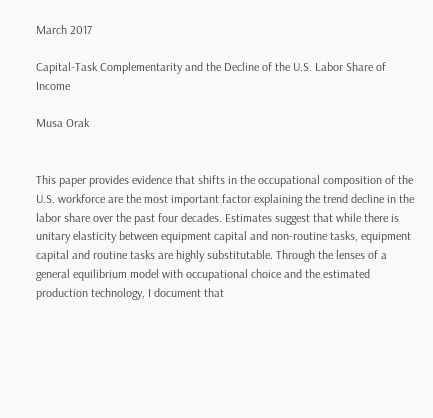March 2017

Capital-Task Complementarity and the Decline of the U.S. Labor Share of Income

Musa Orak


This paper provides evidence that shifts in the occupational composition of the U.S. workforce are the most important factor explaining the trend decline in the labor share over the past four decades. Estimates suggest that while there is unitary elasticity between equipment capital and non-routine tasks, equipment capital and routine tasks are highly substitutable. Through the lenses of a general equilibrium model with occupational choice and the estimated production technology, I document that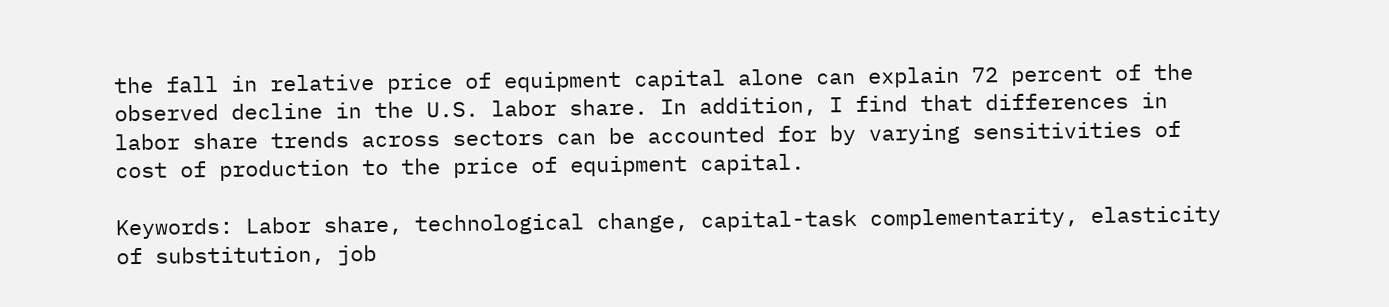the fall in relative price of equipment capital alone can explain 72 percent of the observed decline in the U.S. labor share. In addition, I find that differences in labor share trends across sectors can be accounted for by varying sensitivities of cost of production to the price of equipment capital.

Keywords: Labor share, technological change, capital-task complementarity, elasticity of substitution, job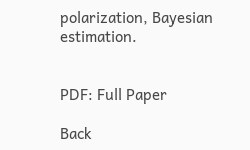polarization, Bayesian estimation.


PDF: Full Paper

Back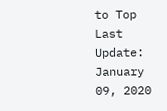to Top
Last Update: January 09, 2020